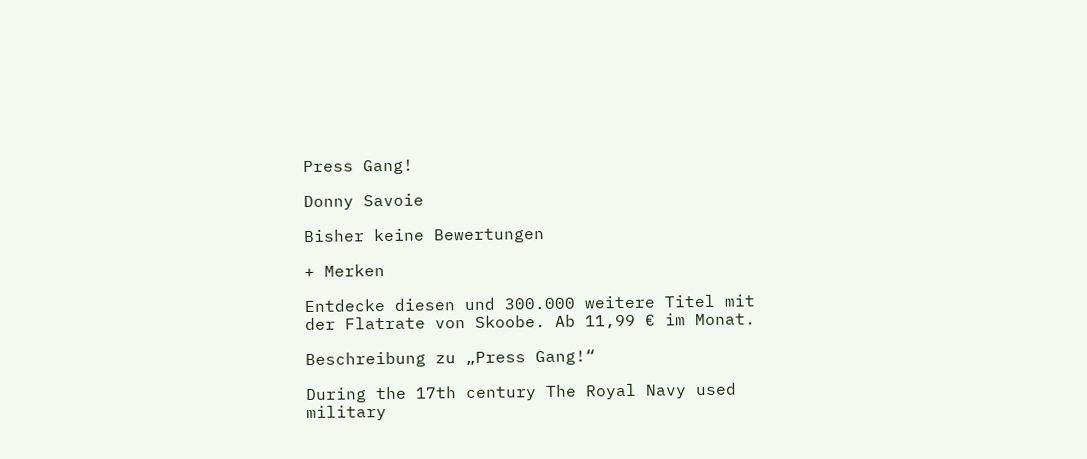Press Gang!

Donny Savoie

Bisher keine Bewertungen

+ Merken

Entdecke diesen und 300.000 weitere Titel mit der Flatrate von Skoobe. Ab 11,99 € im Monat.

Beschreibung zu „Press Gang!“

During the 17th century The Royal Navy used military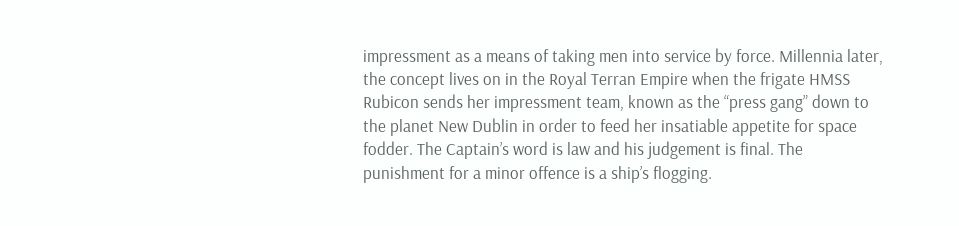impressment as a means of taking men into service by force. Millennia later, the concept lives on in the Royal Terran Empire when the frigate HMSS Rubicon sends her impressment team, known as the “press gang” down to the planet New Dublin in order to feed her insatiable appetite for space fodder. The Captain’s word is law and his judgement is final. The punishment for a minor offence is a ship’s flogging.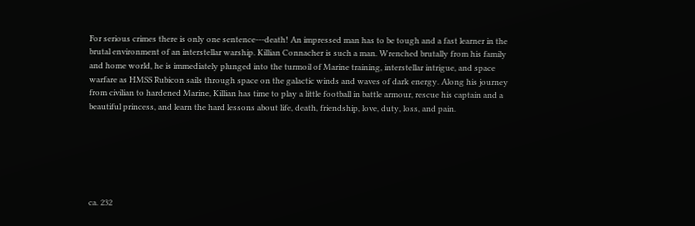For serious crimes there is only one sentence---death! An impressed man has to be tough and a fast learner in the brutal environment of an interstellar warship. Killian Connacher is such a man. Wrenched brutally from his family and home world, he is immediately plunged into the turmoil of Marine training, interstellar intrigue, and space warfare as HMSS Rubicon sails through space on the galactic winds and waves of dark energy. Along his journey from civilian to hardened Marine, Killian has time to play a little football in battle armour, rescue his captain and a beautiful princess, and learn the hard lessons about life, death, friendship, love, duty, loss, and pain.






ca. 232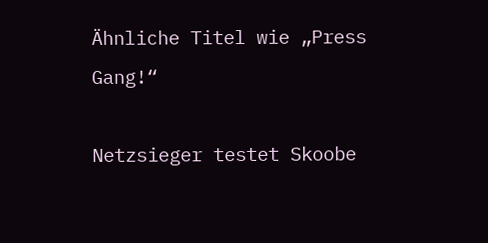Ähnliche Titel wie „Press Gang!“

Netzsieger testet Skoobe